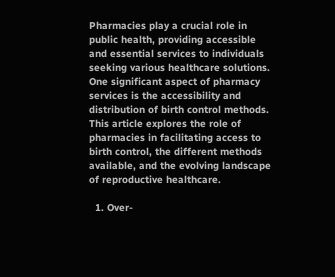Pharmacies play a crucial role in public health, providing accessible and essential services to individuals seeking various healthcare solutions. One significant aspect of pharmacy services is the accessibility and distribution of birth control methods. This article explores the role of pharmacies in facilitating access to birth control, the different methods available, and the evolving landscape of reproductive healthcare.

  1. Over-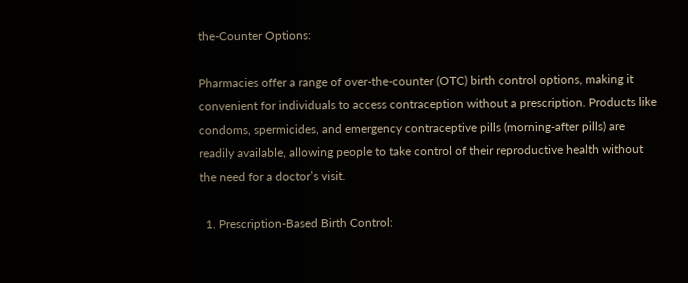the-Counter Options:

Pharmacies offer a range of over-the-counter (OTC) birth control options, making it convenient for individuals to access contraception without a prescription. Products like condoms, spermicides, and emergency contraceptive pills (morning-after pills) are readily available, allowing people to take control of their reproductive health without the need for a doctor’s visit.

  1. Prescription-Based Birth Control: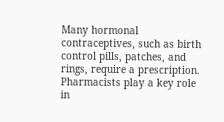Many hormonal contraceptives, such as birth control pills, patches, and rings, require a prescription. Pharmacists play a key role in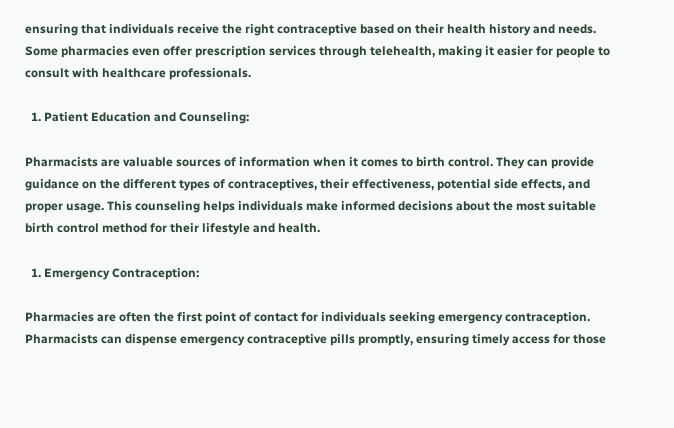ensuring that individuals receive the right contraceptive based on their health history and needs. Some pharmacies even offer prescription services through telehealth, making it easier for people to consult with healthcare professionals.

  1. Patient Education and Counseling:

Pharmacists are valuable sources of information when it comes to birth control. They can provide guidance on the different types of contraceptives, their effectiveness, potential side effects, and proper usage. This counseling helps individuals make informed decisions about the most suitable birth control method for their lifestyle and health.

  1. Emergency Contraception:

Pharmacies are often the first point of contact for individuals seeking emergency contraception. Pharmacists can dispense emergency contraceptive pills promptly, ensuring timely access for those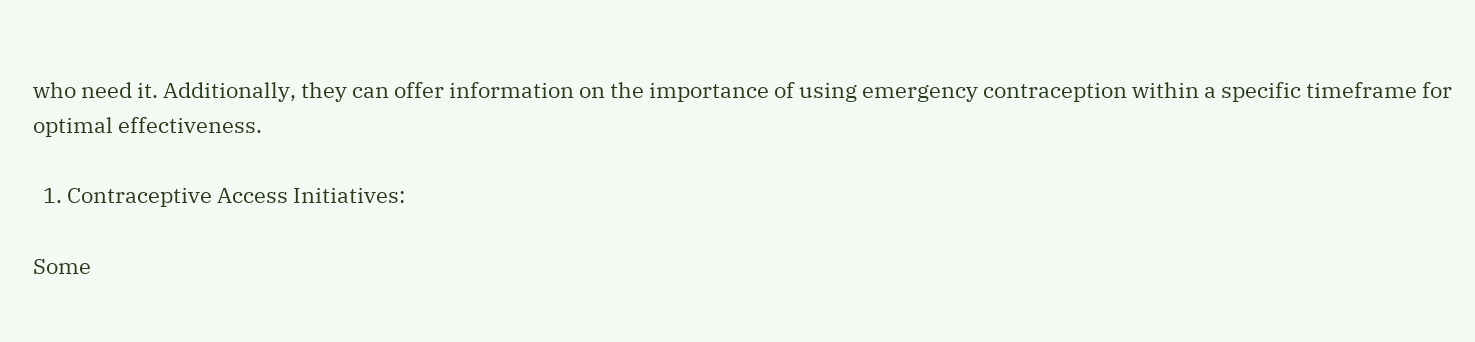who need it. Additionally, they can offer information on the importance of using emergency contraception within a specific timeframe for optimal effectiveness.

  1. Contraceptive Access Initiatives:

Some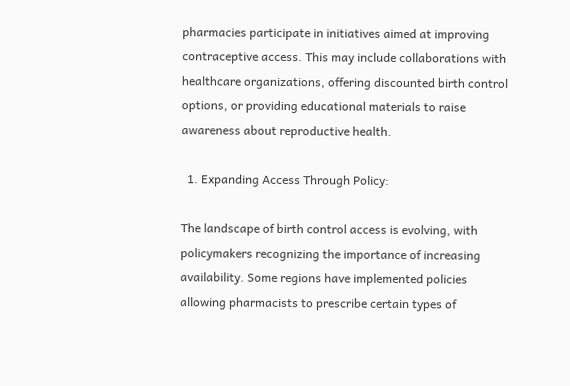pharmacies participate in initiatives aimed at improving contraceptive access. This may include collaborations with healthcare organizations, offering discounted birth control options, or providing educational materials to raise awareness about reproductive health.

  1. Expanding Access Through Policy:

The landscape of birth control access is evolving, with policymakers recognizing the importance of increasing availability. Some regions have implemented policies allowing pharmacists to prescribe certain types of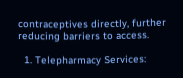contraceptives directly, further reducing barriers to access.

  1. Telepharmacy Services: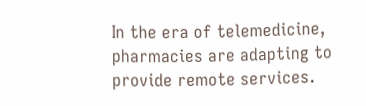In the era of telemedicine, pharmacies are adapting to provide remote services.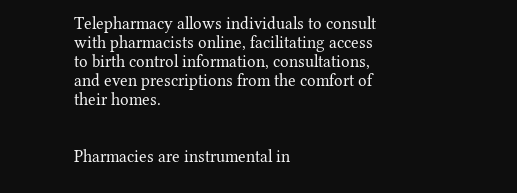Telepharmacy allows individuals to consult with pharmacists online, facilitating access to birth control information, consultations, and even prescriptions from the comfort of their homes.


Pharmacies are instrumental in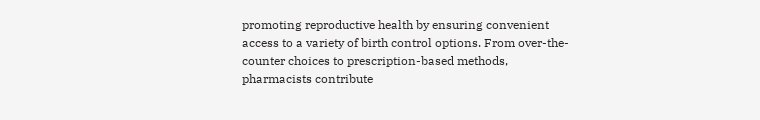promoting reproductive health by ensuring convenient access to a variety of birth control options. From over-the-counter choices to prescription-based methods, pharmacists contribute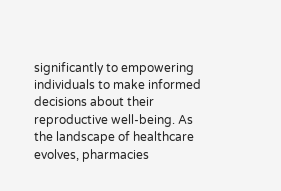significantly to empowering individuals to make informed decisions about their reproductive well-being. As the landscape of healthcare evolves, pharmacies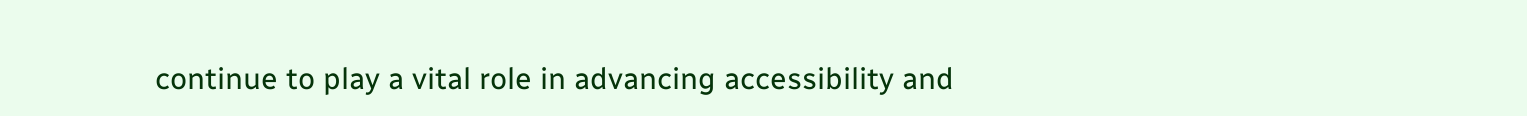continue to play a vital role in advancing accessibility and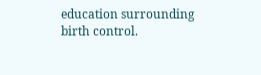education surrounding birth control.